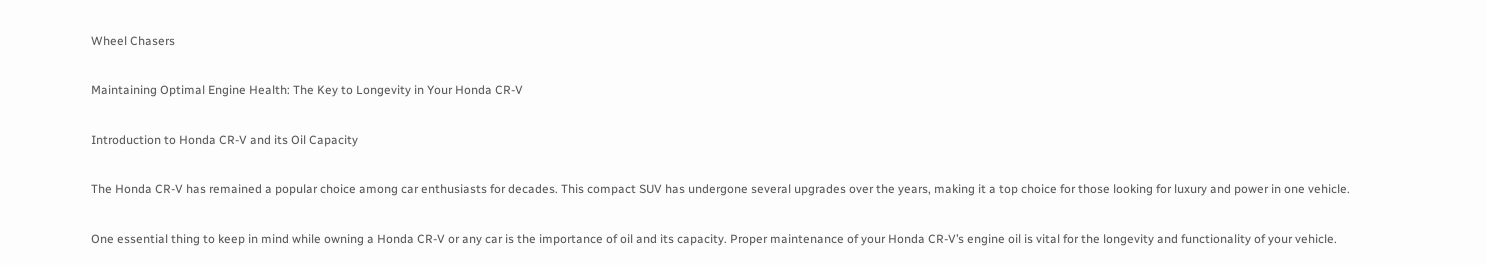Wheel Chasers

Maintaining Optimal Engine Health: The Key to Longevity in Your Honda CR-V

Introduction to Honda CR-V and its Oil Capacity

The Honda CR-V has remained a popular choice among car enthusiasts for decades. This compact SUV has undergone several upgrades over the years, making it a top choice for those looking for luxury and power in one vehicle.

One essential thing to keep in mind while owning a Honda CR-V or any car is the importance of oil and its capacity. Proper maintenance of your Honda CR-V’s engine oil is vital for the longevity and functionality of your vehicle.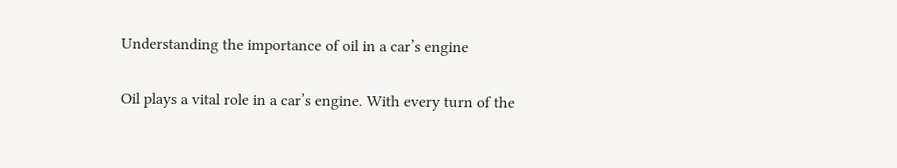Understanding the importance of oil in a car’s engine

Oil plays a vital role in a car’s engine. With every turn of the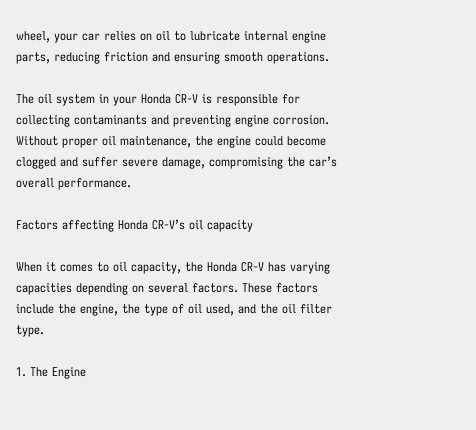wheel, your car relies on oil to lubricate internal engine parts, reducing friction and ensuring smooth operations.

The oil system in your Honda CR-V is responsible for collecting contaminants and preventing engine corrosion. Without proper oil maintenance, the engine could become clogged and suffer severe damage, compromising the car’s overall performance.

Factors affecting Honda CR-V’s oil capacity

When it comes to oil capacity, the Honda CR-V has varying capacities depending on several factors. These factors include the engine, the type of oil used, and the oil filter type.

1. The Engine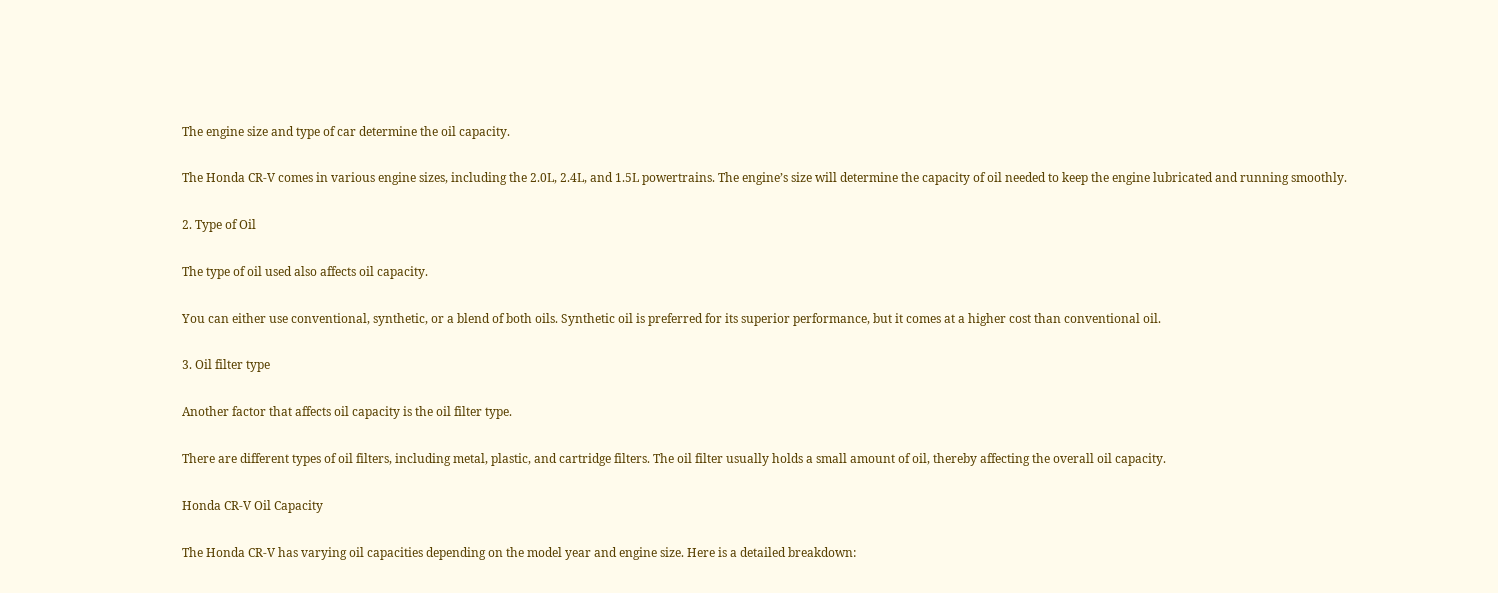The engine size and type of car determine the oil capacity.

The Honda CR-V comes in various engine sizes, including the 2.0L, 2.4L, and 1.5L powertrains. The engine’s size will determine the capacity of oil needed to keep the engine lubricated and running smoothly.

2. Type of Oil

The type of oil used also affects oil capacity.

You can either use conventional, synthetic, or a blend of both oils. Synthetic oil is preferred for its superior performance, but it comes at a higher cost than conventional oil.

3. Oil filter type

Another factor that affects oil capacity is the oil filter type.

There are different types of oil filters, including metal, plastic, and cartridge filters. The oil filter usually holds a small amount of oil, thereby affecting the overall oil capacity.

Honda CR-V Oil Capacity

The Honda CR-V has varying oil capacities depending on the model year and engine size. Here is a detailed breakdown: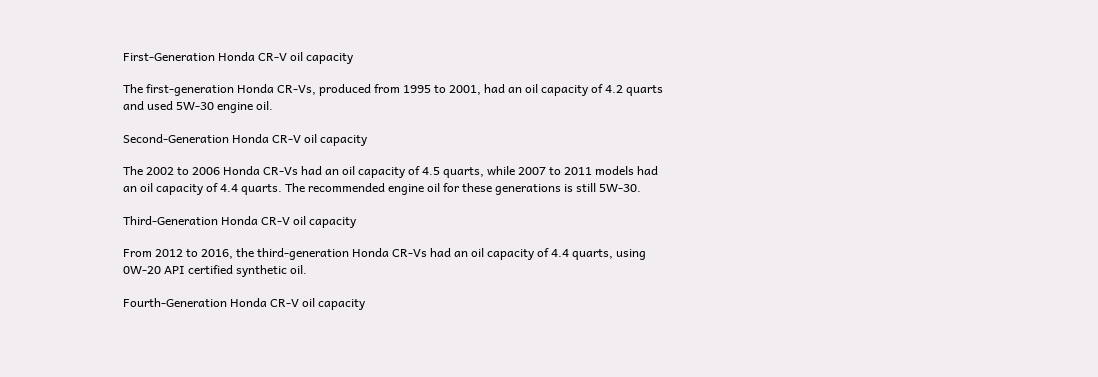First-Generation Honda CR-V oil capacity

The first-generation Honda CR-Vs, produced from 1995 to 2001, had an oil capacity of 4.2 quarts and used 5W-30 engine oil.

Second-Generation Honda CR-V oil capacity

The 2002 to 2006 Honda CR-Vs had an oil capacity of 4.5 quarts, while 2007 to 2011 models had an oil capacity of 4.4 quarts. The recommended engine oil for these generations is still 5W-30.

Third-Generation Honda CR-V oil capacity

From 2012 to 2016, the third-generation Honda CR-Vs had an oil capacity of 4.4 quarts, using 0W-20 API certified synthetic oil.

Fourth-Generation Honda CR-V oil capacity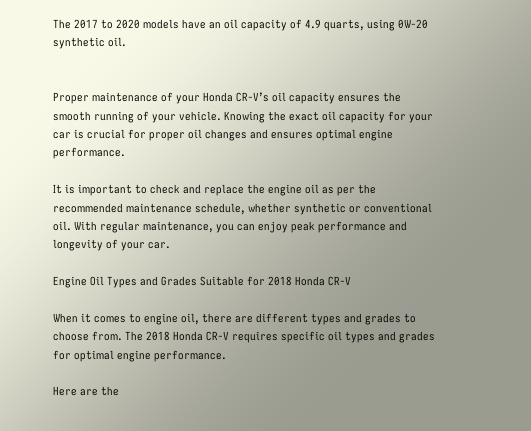The 2017 to 2020 models have an oil capacity of 4.9 quarts, using 0W-20 synthetic oil.


Proper maintenance of your Honda CR-V’s oil capacity ensures the smooth running of your vehicle. Knowing the exact oil capacity for your car is crucial for proper oil changes and ensures optimal engine performance.

It is important to check and replace the engine oil as per the recommended maintenance schedule, whether synthetic or conventional oil. With regular maintenance, you can enjoy peak performance and longevity of your car.

Engine Oil Types and Grades Suitable for 2018 Honda CR-V

When it comes to engine oil, there are different types and grades to choose from. The 2018 Honda CR-V requires specific oil types and grades for optimal engine performance.

Here are the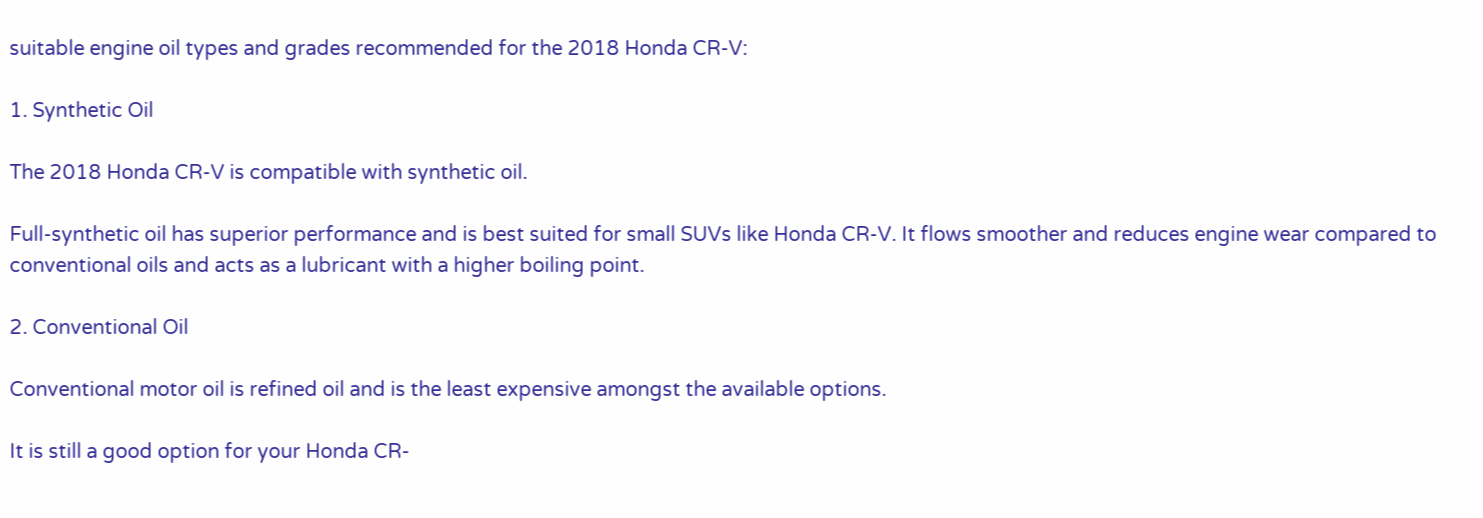suitable engine oil types and grades recommended for the 2018 Honda CR-V:

1. Synthetic Oil

The 2018 Honda CR-V is compatible with synthetic oil.

Full-synthetic oil has superior performance and is best suited for small SUVs like Honda CR-V. It flows smoother and reduces engine wear compared to conventional oils and acts as a lubricant with a higher boiling point.

2. Conventional Oil

Conventional motor oil is refined oil and is the least expensive amongst the available options.

It is still a good option for your Honda CR-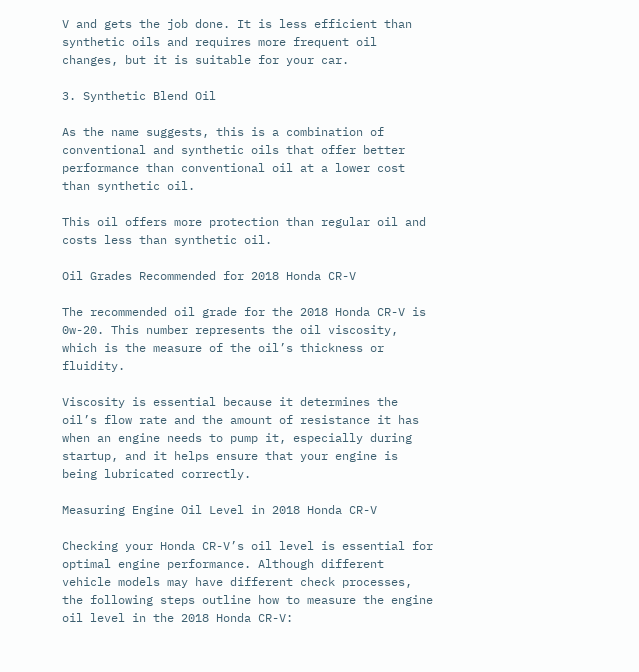V and gets the job done. It is less efficient than synthetic oils and requires more frequent oil changes, but it is suitable for your car.

3. Synthetic Blend Oil

As the name suggests, this is a combination of conventional and synthetic oils that offer better performance than conventional oil at a lower cost than synthetic oil.

This oil offers more protection than regular oil and costs less than synthetic oil.

Oil Grades Recommended for 2018 Honda CR-V

The recommended oil grade for the 2018 Honda CR-V is 0w-20. This number represents the oil viscosity, which is the measure of the oil’s thickness or fluidity.

Viscosity is essential because it determines the oil’s flow rate and the amount of resistance it has when an engine needs to pump it, especially during startup, and it helps ensure that your engine is being lubricated correctly.

Measuring Engine Oil Level in 2018 Honda CR-V

Checking your Honda CR-V’s oil level is essential for optimal engine performance. Although different vehicle models may have different check processes, the following steps outline how to measure the engine oil level in the 2018 Honda CR-V: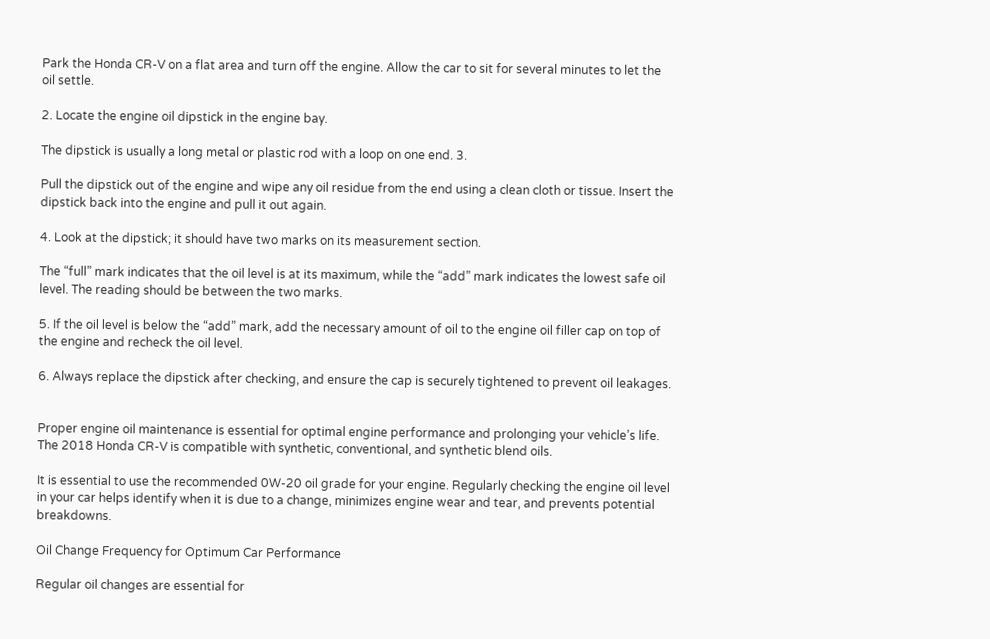Park the Honda CR-V on a flat area and turn off the engine. Allow the car to sit for several minutes to let the oil settle.

2. Locate the engine oil dipstick in the engine bay.

The dipstick is usually a long metal or plastic rod with a loop on one end. 3.

Pull the dipstick out of the engine and wipe any oil residue from the end using a clean cloth or tissue. Insert the dipstick back into the engine and pull it out again.

4. Look at the dipstick; it should have two marks on its measurement section.

The “full” mark indicates that the oil level is at its maximum, while the “add” mark indicates the lowest safe oil level. The reading should be between the two marks.

5. If the oil level is below the “add” mark, add the necessary amount of oil to the engine oil filler cap on top of the engine and recheck the oil level.

6. Always replace the dipstick after checking, and ensure the cap is securely tightened to prevent oil leakages.


Proper engine oil maintenance is essential for optimal engine performance and prolonging your vehicle’s life. The 2018 Honda CR-V is compatible with synthetic, conventional, and synthetic blend oils.

It is essential to use the recommended 0W-20 oil grade for your engine. Regularly checking the engine oil level in your car helps identify when it is due to a change, minimizes engine wear and tear, and prevents potential breakdowns.

Oil Change Frequency for Optimum Car Performance

Regular oil changes are essential for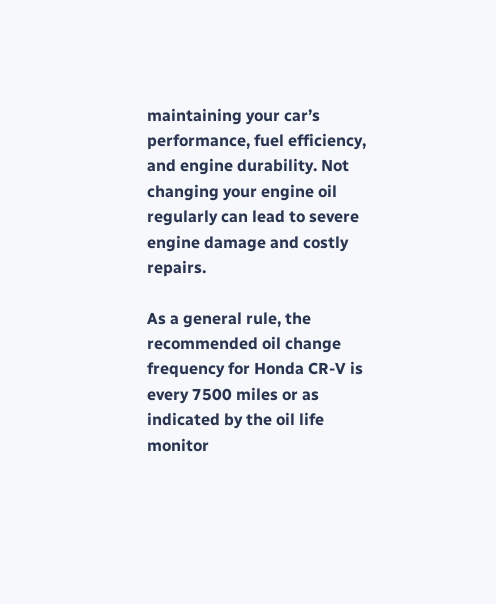maintaining your car’s performance, fuel efficiency, and engine durability. Not changing your engine oil regularly can lead to severe engine damage and costly repairs.

As a general rule, the recommended oil change frequency for Honda CR-V is every 7500 miles or as indicated by the oil life monitor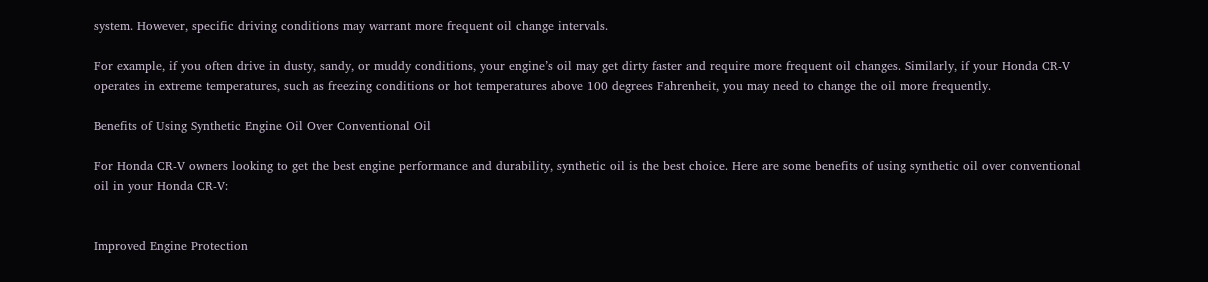system. However, specific driving conditions may warrant more frequent oil change intervals.

For example, if you often drive in dusty, sandy, or muddy conditions, your engine’s oil may get dirty faster and require more frequent oil changes. Similarly, if your Honda CR-V operates in extreme temperatures, such as freezing conditions or hot temperatures above 100 degrees Fahrenheit, you may need to change the oil more frequently.

Benefits of Using Synthetic Engine Oil Over Conventional Oil

For Honda CR-V owners looking to get the best engine performance and durability, synthetic oil is the best choice. Here are some benefits of using synthetic oil over conventional oil in your Honda CR-V:


Improved Engine Protection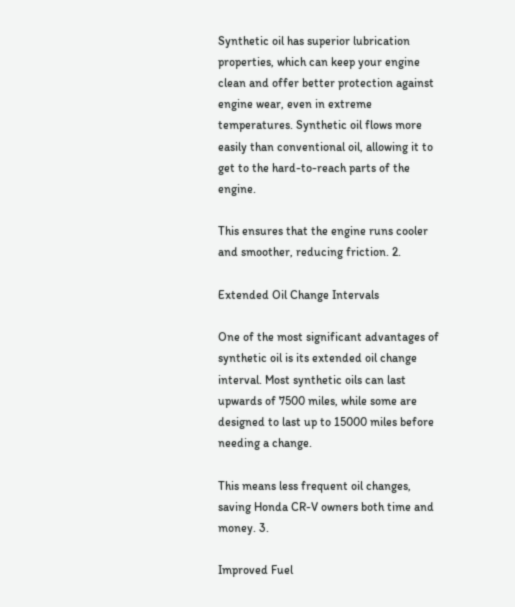Synthetic oil has superior lubrication properties, which can keep your engine clean and offer better protection against engine wear, even in extreme temperatures. Synthetic oil flows more easily than conventional oil, allowing it to get to the hard-to-reach parts of the engine.

This ensures that the engine runs cooler and smoother, reducing friction. 2.

Extended Oil Change Intervals

One of the most significant advantages of synthetic oil is its extended oil change interval. Most synthetic oils can last upwards of 7500 miles, while some are designed to last up to 15000 miles before needing a change.

This means less frequent oil changes, saving Honda CR-V owners both time and money. 3.

Improved Fuel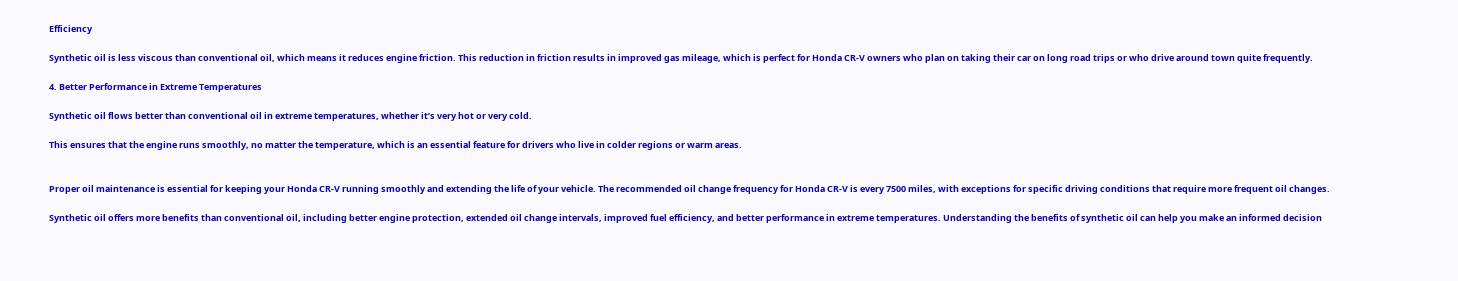Efficiency

Synthetic oil is less viscous than conventional oil, which means it reduces engine friction. This reduction in friction results in improved gas mileage, which is perfect for Honda CR-V owners who plan on taking their car on long road trips or who drive around town quite frequently.

4. Better Performance in Extreme Temperatures

Synthetic oil flows better than conventional oil in extreme temperatures, whether it’s very hot or very cold.

This ensures that the engine runs smoothly, no matter the temperature, which is an essential feature for drivers who live in colder regions or warm areas.


Proper oil maintenance is essential for keeping your Honda CR-V running smoothly and extending the life of your vehicle. The recommended oil change frequency for Honda CR-V is every 7500 miles, with exceptions for specific driving conditions that require more frequent oil changes.

Synthetic oil offers more benefits than conventional oil, including better engine protection, extended oil change intervals, improved fuel efficiency, and better performance in extreme temperatures. Understanding the benefits of synthetic oil can help you make an informed decision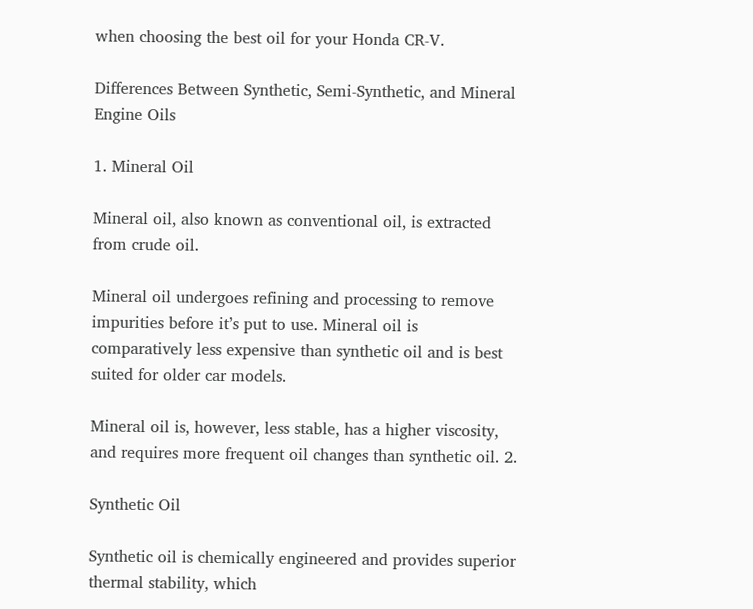when choosing the best oil for your Honda CR-V.

Differences Between Synthetic, Semi-Synthetic, and Mineral Engine Oils

1. Mineral Oil

Mineral oil, also known as conventional oil, is extracted from crude oil.

Mineral oil undergoes refining and processing to remove impurities before it’s put to use. Mineral oil is comparatively less expensive than synthetic oil and is best suited for older car models.

Mineral oil is, however, less stable, has a higher viscosity, and requires more frequent oil changes than synthetic oil. 2.

Synthetic Oil

Synthetic oil is chemically engineered and provides superior thermal stability, which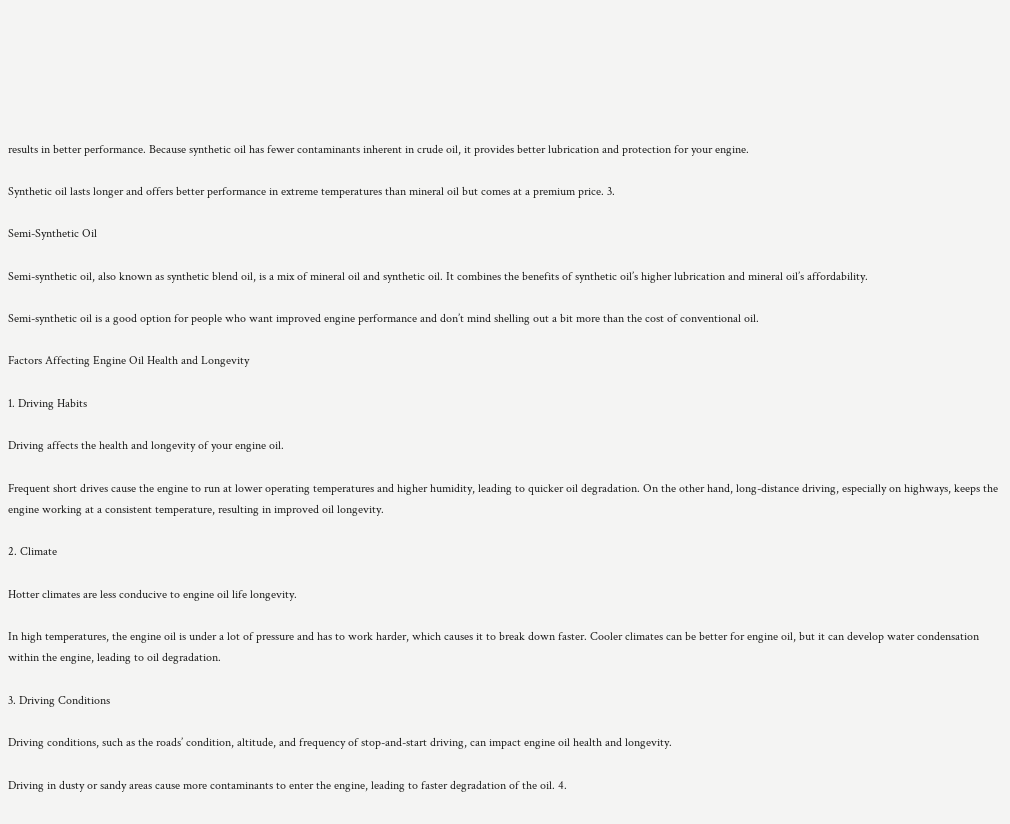results in better performance. Because synthetic oil has fewer contaminants inherent in crude oil, it provides better lubrication and protection for your engine.

Synthetic oil lasts longer and offers better performance in extreme temperatures than mineral oil but comes at a premium price. 3.

Semi-Synthetic Oil

Semi-synthetic oil, also known as synthetic blend oil, is a mix of mineral oil and synthetic oil. It combines the benefits of synthetic oil’s higher lubrication and mineral oil’s affordability.

Semi-synthetic oil is a good option for people who want improved engine performance and don’t mind shelling out a bit more than the cost of conventional oil.

Factors Affecting Engine Oil Health and Longevity

1. Driving Habits

Driving affects the health and longevity of your engine oil.

Frequent short drives cause the engine to run at lower operating temperatures and higher humidity, leading to quicker oil degradation. On the other hand, long-distance driving, especially on highways, keeps the engine working at a consistent temperature, resulting in improved oil longevity.

2. Climate

Hotter climates are less conducive to engine oil life longevity.

In high temperatures, the engine oil is under a lot of pressure and has to work harder, which causes it to break down faster. Cooler climates can be better for engine oil, but it can develop water condensation within the engine, leading to oil degradation.

3. Driving Conditions

Driving conditions, such as the roads’ condition, altitude, and frequency of stop-and-start driving, can impact engine oil health and longevity.

Driving in dusty or sandy areas cause more contaminants to enter the engine, leading to faster degradation of the oil. 4.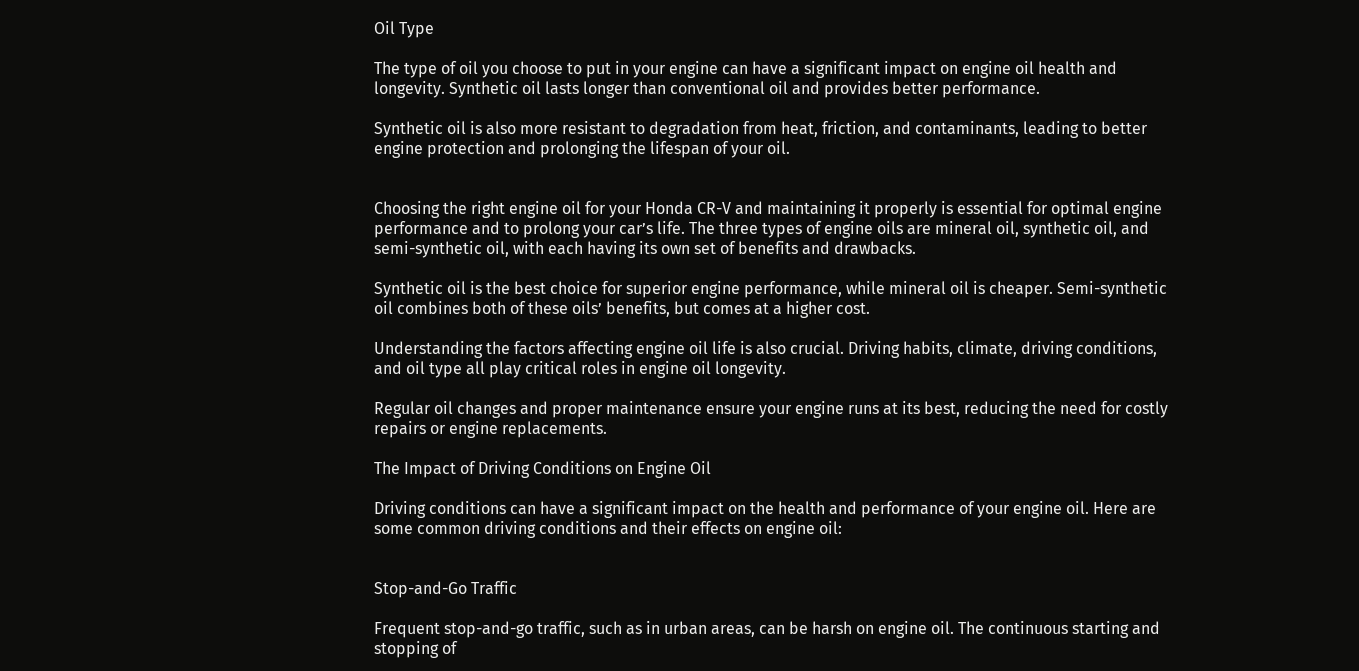Oil Type

The type of oil you choose to put in your engine can have a significant impact on engine oil health and longevity. Synthetic oil lasts longer than conventional oil and provides better performance.

Synthetic oil is also more resistant to degradation from heat, friction, and contaminants, leading to better engine protection and prolonging the lifespan of your oil.


Choosing the right engine oil for your Honda CR-V and maintaining it properly is essential for optimal engine performance and to prolong your car’s life. The three types of engine oils are mineral oil, synthetic oil, and semi-synthetic oil, with each having its own set of benefits and drawbacks.

Synthetic oil is the best choice for superior engine performance, while mineral oil is cheaper. Semi-synthetic oil combines both of these oils’ benefits, but comes at a higher cost.

Understanding the factors affecting engine oil life is also crucial. Driving habits, climate, driving conditions, and oil type all play critical roles in engine oil longevity.

Regular oil changes and proper maintenance ensure your engine runs at its best, reducing the need for costly repairs or engine replacements.

The Impact of Driving Conditions on Engine Oil

Driving conditions can have a significant impact on the health and performance of your engine oil. Here are some common driving conditions and their effects on engine oil:


Stop-and-Go Traffic

Frequent stop-and-go traffic, such as in urban areas, can be harsh on engine oil. The continuous starting and stopping of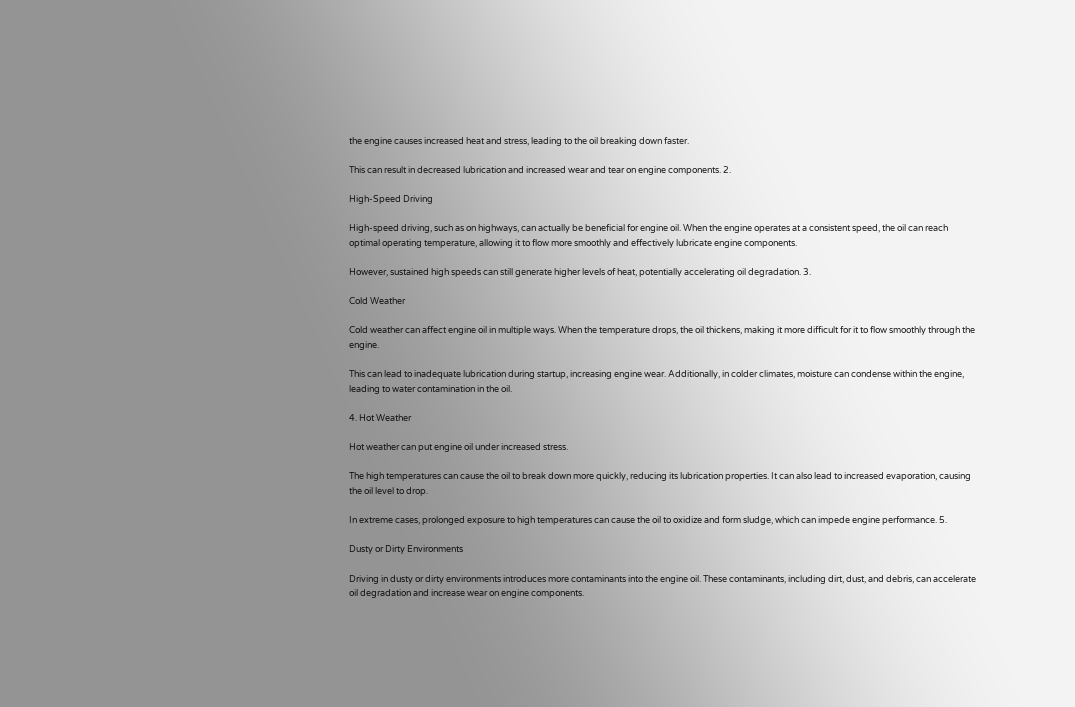the engine causes increased heat and stress, leading to the oil breaking down faster.

This can result in decreased lubrication and increased wear and tear on engine components. 2.

High-Speed Driving

High-speed driving, such as on highways, can actually be beneficial for engine oil. When the engine operates at a consistent speed, the oil can reach optimal operating temperature, allowing it to flow more smoothly and effectively lubricate engine components.

However, sustained high speeds can still generate higher levels of heat, potentially accelerating oil degradation. 3.

Cold Weather

Cold weather can affect engine oil in multiple ways. When the temperature drops, the oil thickens, making it more difficult for it to flow smoothly through the engine.

This can lead to inadequate lubrication during startup, increasing engine wear. Additionally, in colder climates, moisture can condense within the engine, leading to water contamination in the oil.

4. Hot Weather

Hot weather can put engine oil under increased stress.

The high temperatures can cause the oil to break down more quickly, reducing its lubrication properties. It can also lead to increased evaporation, causing the oil level to drop.

In extreme cases, prolonged exposure to high temperatures can cause the oil to oxidize and form sludge, which can impede engine performance. 5.

Dusty or Dirty Environments

Driving in dusty or dirty environments introduces more contaminants into the engine oil. These contaminants, including dirt, dust, and debris, can accelerate oil degradation and increase wear on engine components.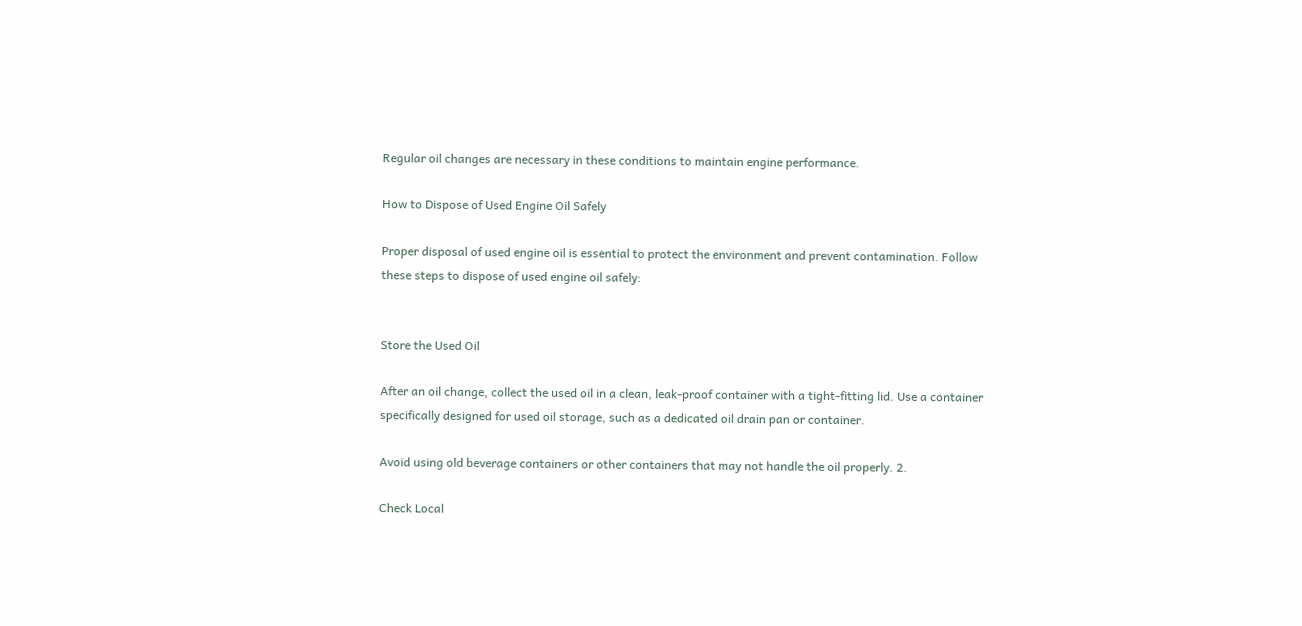Regular oil changes are necessary in these conditions to maintain engine performance.

How to Dispose of Used Engine Oil Safely

Proper disposal of used engine oil is essential to protect the environment and prevent contamination. Follow these steps to dispose of used engine oil safely:


Store the Used Oil

After an oil change, collect the used oil in a clean, leak-proof container with a tight-fitting lid. Use a container specifically designed for used oil storage, such as a dedicated oil drain pan or container.

Avoid using old beverage containers or other containers that may not handle the oil properly. 2.

Check Local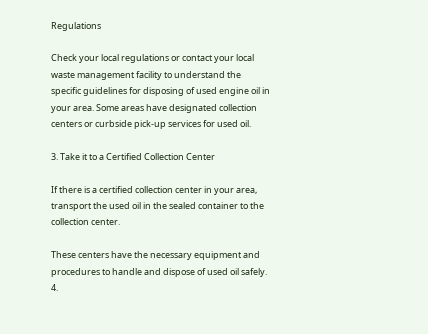Regulations

Check your local regulations or contact your local waste management facility to understand the specific guidelines for disposing of used engine oil in your area. Some areas have designated collection centers or curbside pick-up services for used oil.

3. Take it to a Certified Collection Center

If there is a certified collection center in your area, transport the used oil in the sealed container to the collection center.

These centers have the necessary equipment and procedures to handle and dispose of used oil safely. 4.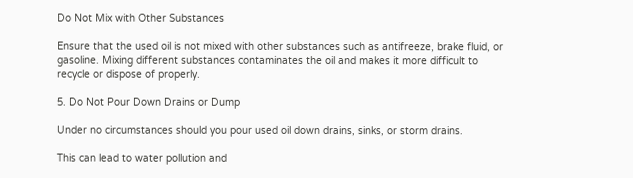Do Not Mix with Other Substances

Ensure that the used oil is not mixed with other substances such as antifreeze, brake fluid, or gasoline. Mixing different substances contaminates the oil and makes it more difficult to recycle or dispose of properly.

5. Do Not Pour Down Drains or Dump

Under no circumstances should you pour used oil down drains, sinks, or storm drains.

This can lead to water pollution and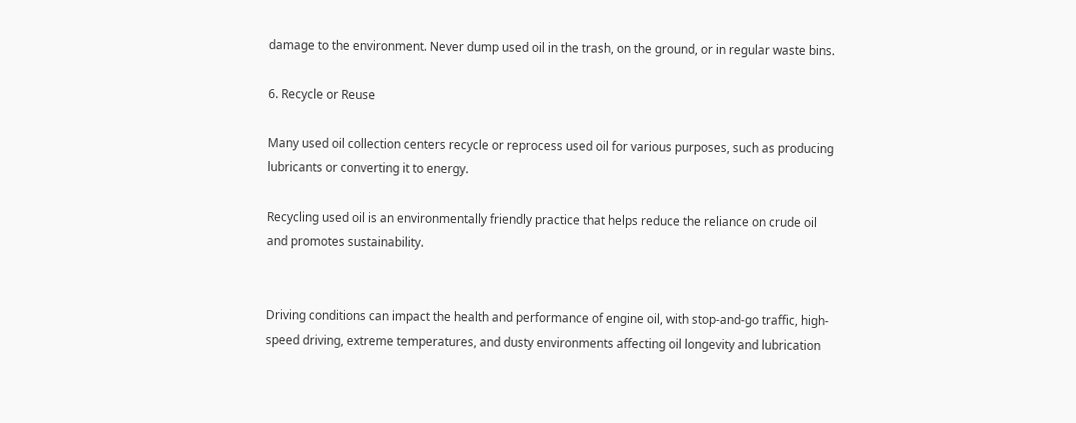damage to the environment. Never dump used oil in the trash, on the ground, or in regular waste bins.

6. Recycle or Reuse

Many used oil collection centers recycle or reprocess used oil for various purposes, such as producing lubricants or converting it to energy.

Recycling used oil is an environmentally friendly practice that helps reduce the reliance on crude oil and promotes sustainability.


Driving conditions can impact the health and performance of engine oil, with stop-and-go traffic, high-speed driving, extreme temperatures, and dusty environments affecting oil longevity and lubrication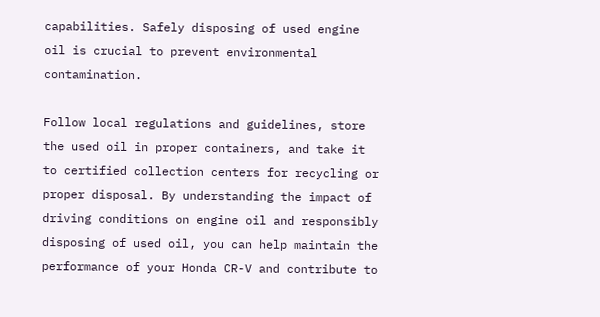capabilities. Safely disposing of used engine oil is crucial to prevent environmental contamination.

Follow local regulations and guidelines, store the used oil in proper containers, and take it to certified collection centers for recycling or proper disposal. By understanding the impact of driving conditions on engine oil and responsibly disposing of used oil, you can help maintain the performance of your Honda CR-V and contribute to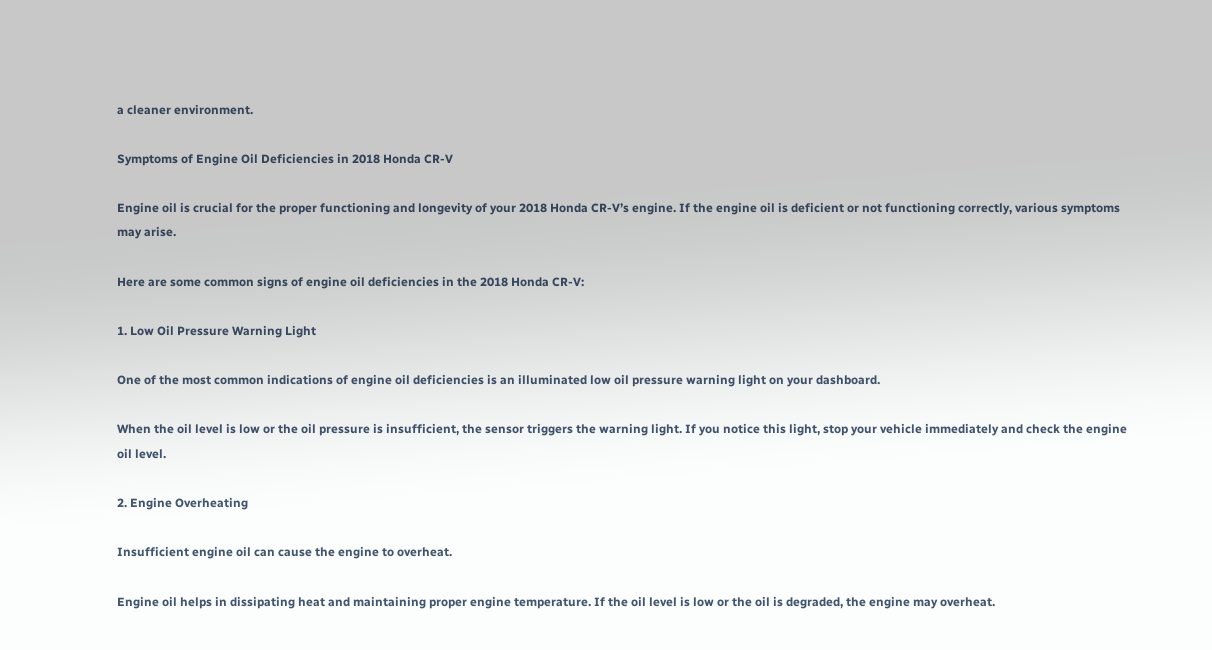a cleaner environment.

Symptoms of Engine Oil Deficiencies in 2018 Honda CR-V

Engine oil is crucial for the proper functioning and longevity of your 2018 Honda CR-V’s engine. If the engine oil is deficient or not functioning correctly, various symptoms may arise.

Here are some common signs of engine oil deficiencies in the 2018 Honda CR-V:

1. Low Oil Pressure Warning Light

One of the most common indications of engine oil deficiencies is an illuminated low oil pressure warning light on your dashboard.

When the oil level is low or the oil pressure is insufficient, the sensor triggers the warning light. If you notice this light, stop your vehicle immediately and check the engine oil level.

2. Engine Overheating

Insufficient engine oil can cause the engine to overheat.

Engine oil helps in dissipating heat and maintaining proper engine temperature. If the oil level is low or the oil is degraded, the engine may overheat.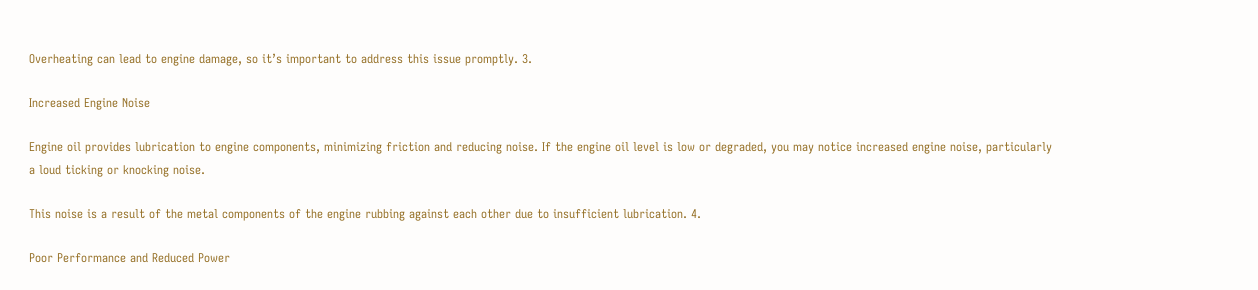Overheating can lead to engine damage, so it’s important to address this issue promptly. 3.

Increased Engine Noise

Engine oil provides lubrication to engine components, minimizing friction and reducing noise. If the engine oil level is low or degraded, you may notice increased engine noise, particularly a loud ticking or knocking noise.

This noise is a result of the metal components of the engine rubbing against each other due to insufficient lubrication. 4.

Poor Performance and Reduced Power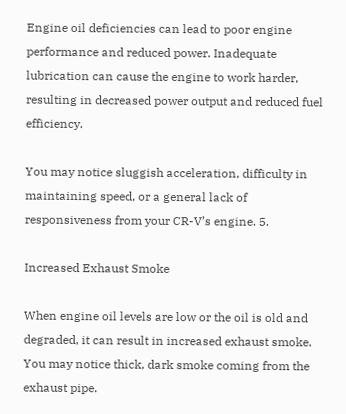Engine oil deficiencies can lead to poor engine performance and reduced power. Inadequate lubrication can cause the engine to work harder, resulting in decreased power output and reduced fuel efficiency.

You may notice sluggish acceleration, difficulty in maintaining speed, or a general lack of responsiveness from your CR-V’s engine. 5.

Increased Exhaust Smoke

When engine oil levels are low or the oil is old and degraded, it can result in increased exhaust smoke. You may notice thick, dark smoke coming from the exhaust pipe.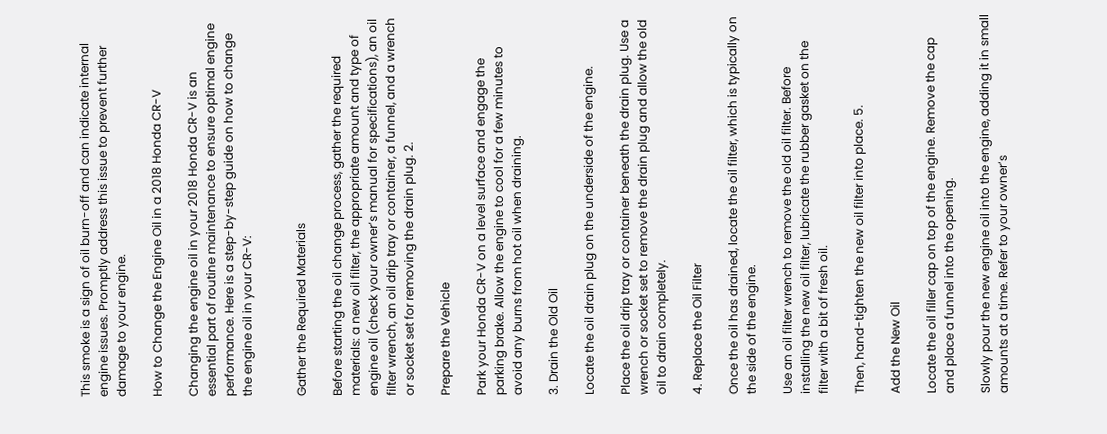This smoke is a sign of oil burn-off and can indicate internal engine issues. Promptly address this issue to prevent further damage to your engine.

How to Change the Engine Oil in a 2018 Honda CR-V

Changing the engine oil in your 2018 Honda CR-V is an essential part of routine maintenance to ensure optimal engine performance. Here is a step-by-step guide on how to change the engine oil in your CR-V:


Gather the Required Materials

Before starting the oil change process, gather the required materials: a new oil filter, the appropriate amount and type of engine oil (check your owner’s manual for specifications), an oil filter wrench, an oil drip tray or container, a funnel, and a wrench or socket set for removing the drain plug. 2.

Prepare the Vehicle

Park your Honda CR-V on a level surface and engage the parking brake. Allow the engine to cool for a few minutes to avoid any burns from hot oil when draining.

3. Drain the Old Oil

Locate the oil drain plug on the underside of the engine.

Place the oil drip tray or container beneath the drain plug. Use a wrench or socket set to remove the drain plug and allow the old oil to drain completely.

4. Replace the Oil Filter

Once the oil has drained, locate the oil filter, which is typically on the side of the engine.

Use an oil filter wrench to remove the old oil filter. Before installing the new oil filter, lubricate the rubber gasket on the filter with a bit of fresh oil.

Then, hand-tighten the new oil filter into place. 5.

Add the New Oil

Locate the oil filler cap on top of the engine. Remove the cap and place a funnel into the opening.

Slowly pour the new engine oil into the engine, adding it in small amounts at a time. Refer to your owner’s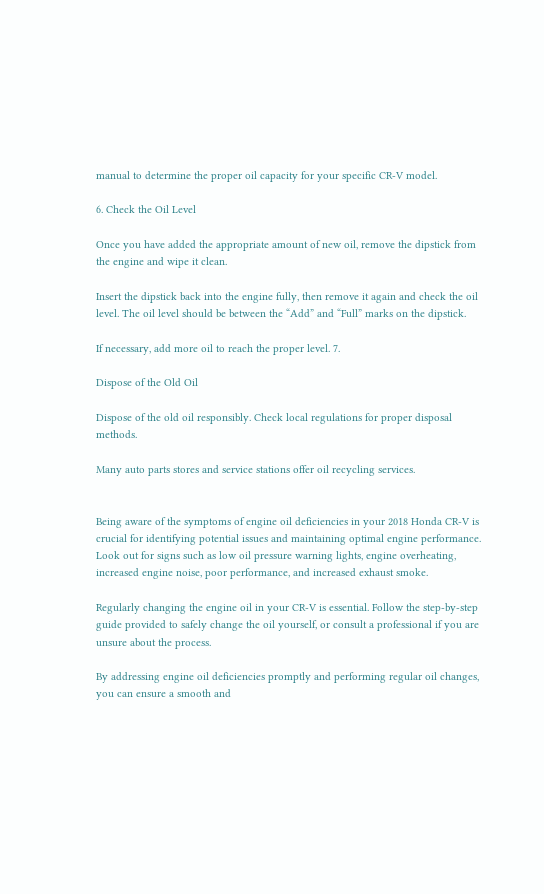manual to determine the proper oil capacity for your specific CR-V model.

6. Check the Oil Level

Once you have added the appropriate amount of new oil, remove the dipstick from the engine and wipe it clean.

Insert the dipstick back into the engine fully, then remove it again and check the oil level. The oil level should be between the “Add” and “Full” marks on the dipstick.

If necessary, add more oil to reach the proper level. 7.

Dispose of the Old Oil

Dispose of the old oil responsibly. Check local regulations for proper disposal methods.

Many auto parts stores and service stations offer oil recycling services.


Being aware of the symptoms of engine oil deficiencies in your 2018 Honda CR-V is crucial for identifying potential issues and maintaining optimal engine performance. Look out for signs such as low oil pressure warning lights, engine overheating, increased engine noise, poor performance, and increased exhaust smoke.

Regularly changing the engine oil in your CR-V is essential. Follow the step-by-step guide provided to safely change the oil yourself, or consult a professional if you are unsure about the process.

By addressing engine oil deficiencies promptly and performing regular oil changes, you can ensure a smooth and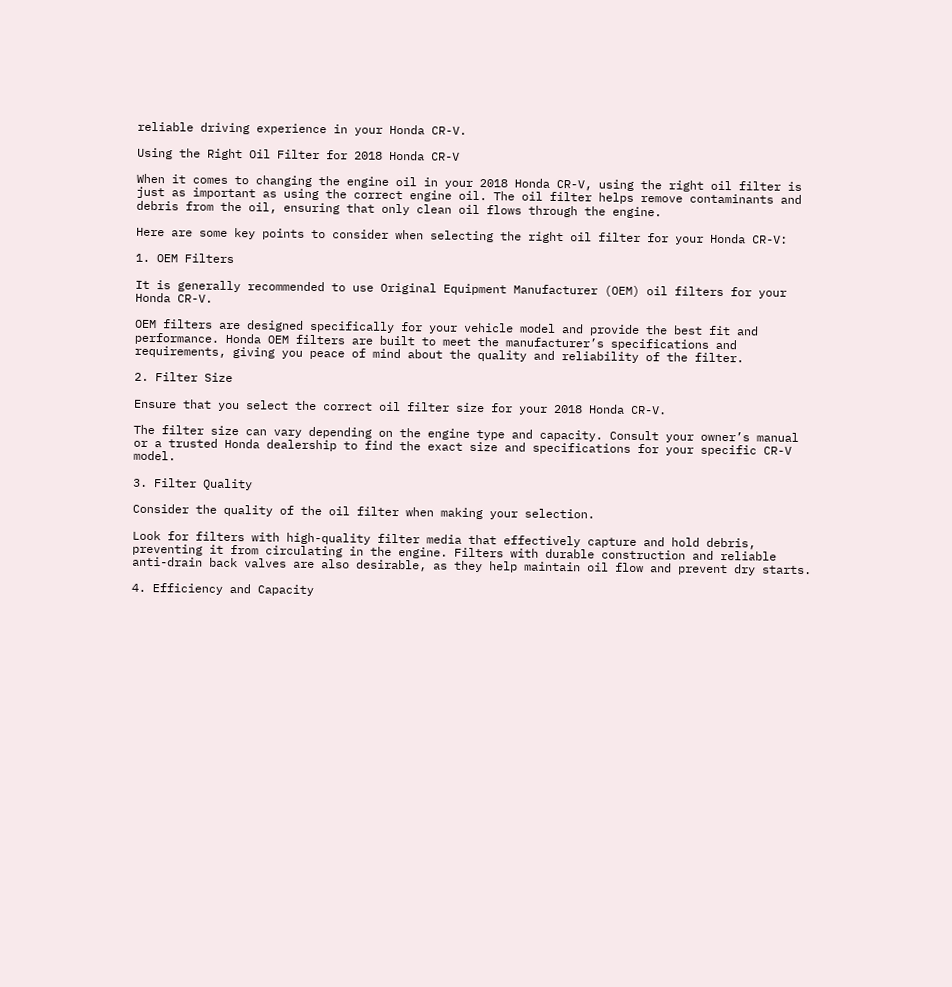reliable driving experience in your Honda CR-V.

Using the Right Oil Filter for 2018 Honda CR-V

When it comes to changing the engine oil in your 2018 Honda CR-V, using the right oil filter is just as important as using the correct engine oil. The oil filter helps remove contaminants and debris from the oil, ensuring that only clean oil flows through the engine.

Here are some key points to consider when selecting the right oil filter for your Honda CR-V:

1. OEM Filters

It is generally recommended to use Original Equipment Manufacturer (OEM) oil filters for your Honda CR-V.

OEM filters are designed specifically for your vehicle model and provide the best fit and performance. Honda OEM filters are built to meet the manufacturer’s specifications and requirements, giving you peace of mind about the quality and reliability of the filter.

2. Filter Size

Ensure that you select the correct oil filter size for your 2018 Honda CR-V.

The filter size can vary depending on the engine type and capacity. Consult your owner’s manual or a trusted Honda dealership to find the exact size and specifications for your specific CR-V model.

3. Filter Quality

Consider the quality of the oil filter when making your selection.

Look for filters with high-quality filter media that effectively capture and hold debris, preventing it from circulating in the engine. Filters with durable construction and reliable anti-drain back valves are also desirable, as they help maintain oil flow and prevent dry starts.

4. Efficiency and Capacity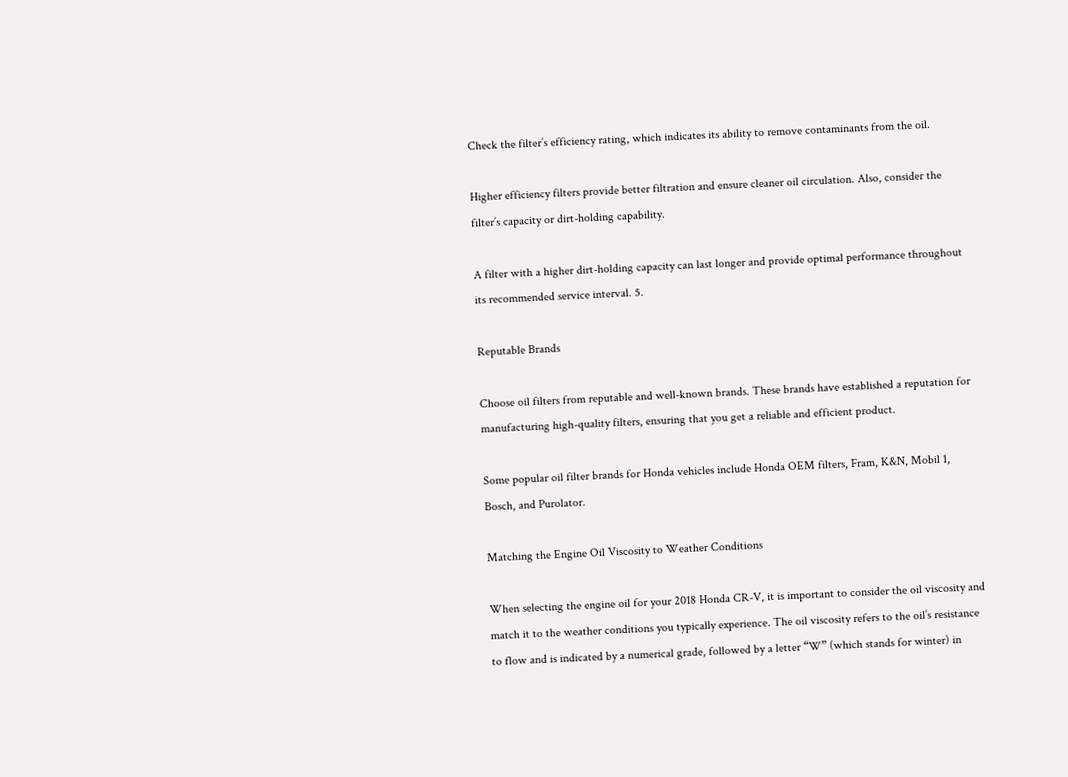Check the filter’s efficiency rating, which indicates its ability to remove contaminants from the oil.

Higher efficiency filters provide better filtration and ensure cleaner oil circulation. Also, consider the filter’s capacity or dirt-holding capability.

A filter with a higher dirt-holding capacity can last longer and provide optimal performance throughout its recommended service interval. 5.

Reputable Brands

Choose oil filters from reputable and well-known brands. These brands have established a reputation for manufacturing high-quality filters, ensuring that you get a reliable and efficient product.

Some popular oil filter brands for Honda vehicles include Honda OEM filters, Fram, K&N, Mobil 1, Bosch, and Purolator.

Matching the Engine Oil Viscosity to Weather Conditions

When selecting the engine oil for your 2018 Honda CR-V, it is important to consider the oil viscosity and match it to the weather conditions you typically experience. The oil viscosity refers to the oil’s resistance to flow and is indicated by a numerical grade, followed by a letter “W” (which stands for winter) in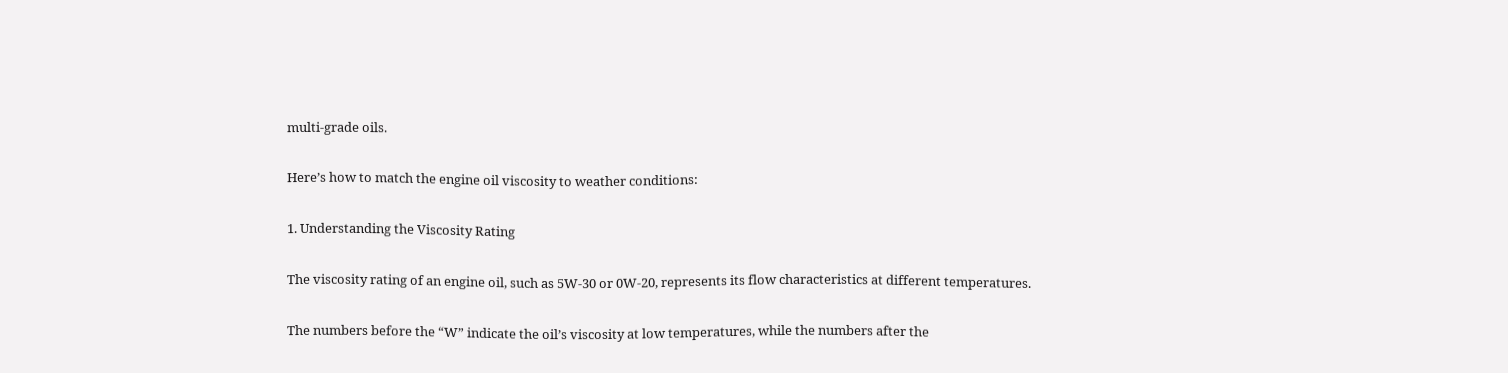multi-grade oils.

Here’s how to match the engine oil viscosity to weather conditions:

1. Understanding the Viscosity Rating

The viscosity rating of an engine oil, such as 5W-30 or 0W-20, represents its flow characteristics at different temperatures.

The numbers before the “W” indicate the oil’s viscosity at low temperatures, while the numbers after the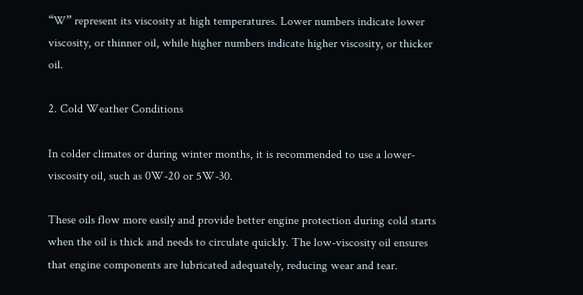“W” represent its viscosity at high temperatures. Lower numbers indicate lower viscosity, or thinner oil, while higher numbers indicate higher viscosity, or thicker oil.

2. Cold Weather Conditions

In colder climates or during winter months, it is recommended to use a lower-viscosity oil, such as 0W-20 or 5W-30.

These oils flow more easily and provide better engine protection during cold starts when the oil is thick and needs to circulate quickly. The low-viscosity oil ensures that engine components are lubricated adequately, reducing wear and tear.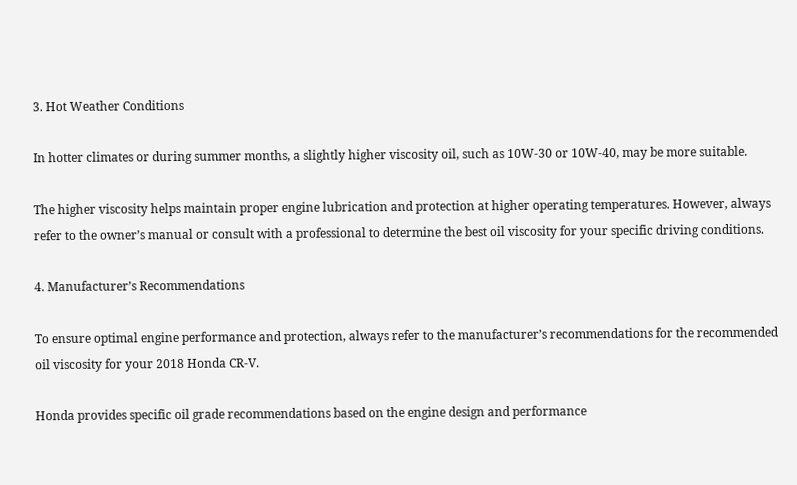3. Hot Weather Conditions

In hotter climates or during summer months, a slightly higher viscosity oil, such as 10W-30 or 10W-40, may be more suitable.

The higher viscosity helps maintain proper engine lubrication and protection at higher operating temperatures. However, always refer to the owner’s manual or consult with a professional to determine the best oil viscosity for your specific driving conditions.

4. Manufacturer’s Recommendations

To ensure optimal engine performance and protection, always refer to the manufacturer’s recommendations for the recommended oil viscosity for your 2018 Honda CR-V.

Honda provides specific oil grade recommendations based on the engine design and performance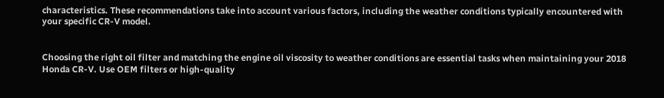characteristics. These recommendations take into account various factors, including the weather conditions typically encountered with your specific CR-V model.


Choosing the right oil filter and matching the engine oil viscosity to weather conditions are essential tasks when maintaining your 2018 Honda CR-V. Use OEM filters or high-quality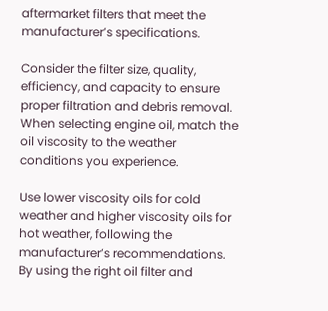aftermarket filters that meet the manufacturer’s specifications.

Consider the filter size, quality, efficiency, and capacity to ensure proper filtration and debris removal. When selecting engine oil, match the oil viscosity to the weather conditions you experience.

Use lower viscosity oils for cold weather and higher viscosity oils for hot weather, following the manufacturer’s recommendations. By using the right oil filter and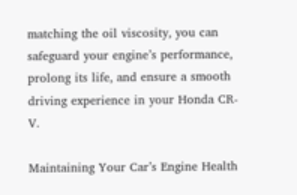matching the oil viscosity, you can safeguard your engine’s performance, prolong its life, and ensure a smooth driving experience in your Honda CR-V.

Maintaining Your Car’s Engine Health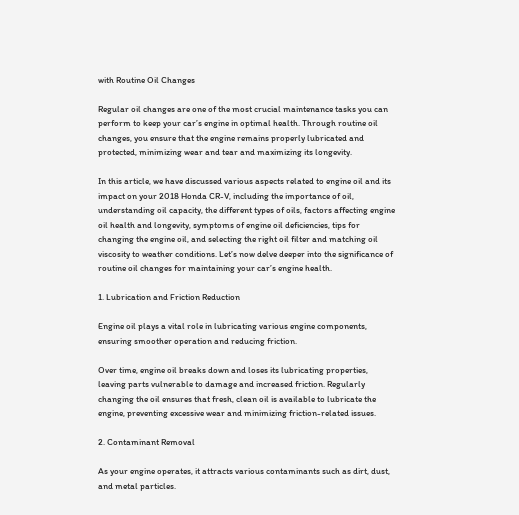with Routine Oil Changes

Regular oil changes are one of the most crucial maintenance tasks you can perform to keep your car’s engine in optimal health. Through routine oil changes, you ensure that the engine remains properly lubricated and protected, minimizing wear and tear and maximizing its longevity.

In this article, we have discussed various aspects related to engine oil and its impact on your 2018 Honda CR-V, including the importance of oil, understanding oil capacity, the different types of oils, factors affecting engine oil health and longevity, symptoms of engine oil deficiencies, tips for changing the engine oil, and selecting the right oil filter and matching oil viscosity to weather conditions. Let’s now delve deeper into the significance of routine oil changes for maintaining your car’s engine health.

1. Lubrication and Friction Reduction

Engine oil plays a vital role in lubricating various engine components, ensuring smoother operation and reducing friction.

Over time, engine oil breaks down and loses its lubricating properties, leaving parts vulnerable to damage and increased friction. Regularly changing the oil ensures that fresh, clean oil is available to lubricate the engine, preventing excessive wear and minimizing friction-related issues.

2. Contaminant Removal

As your engine operates, it attracts various contaminants such as dirt, dust, and metal particles.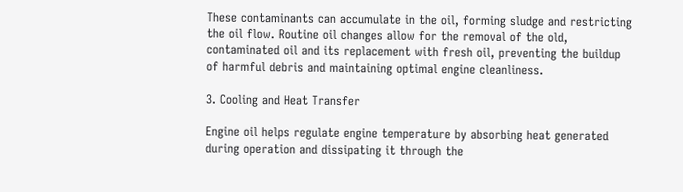These contaminants can accumulate in the oil, forming sludge and restricting the oil flow. Routine oil changes allow for the removal of the old, contaminated oil and its replacement with fresh oil, preventing the buildup of harmful debris and maintaining optimal engine cleanliness.

3. Cooling and Heat Transfer

Engine oil helps regulate engine temperature by absorbing heat generated during operation and dissipating it through the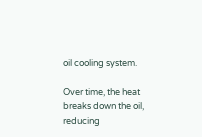oil cooling system.

Over time, the heat breaks down the oil, reducing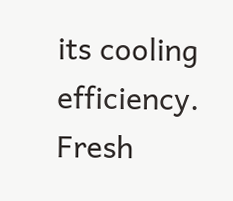its cooling efficiency. Fresh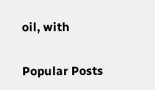oil, with

Popular Posts